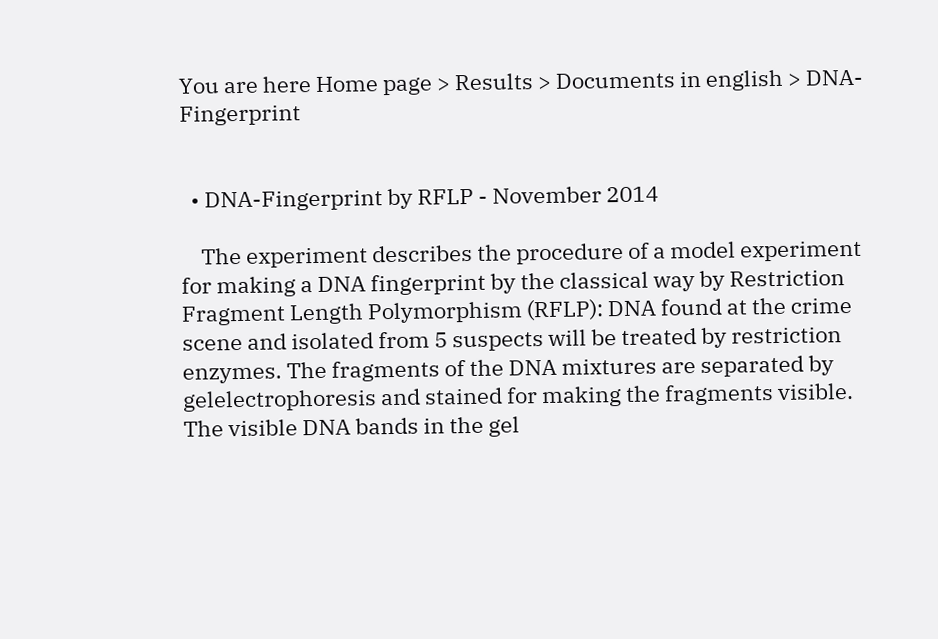You are here Home page > Results > Documents in english > DNA-Fingerprint


  • DNA-Fingerprint by RFLP - November 2014

    The experiment describes the procedure of a model experiment for making a DNA fingerprint by the classical way by Restriction Fragment Length Polymorphism (RFLP): DNA found at the crime scene and isolated from 5 suspects will be treated by restriction enzymes. The fragments of the DNA mixtures are separated by gelelectrophoresis and stained for making the fragments visible. The visible DNA bands in the gel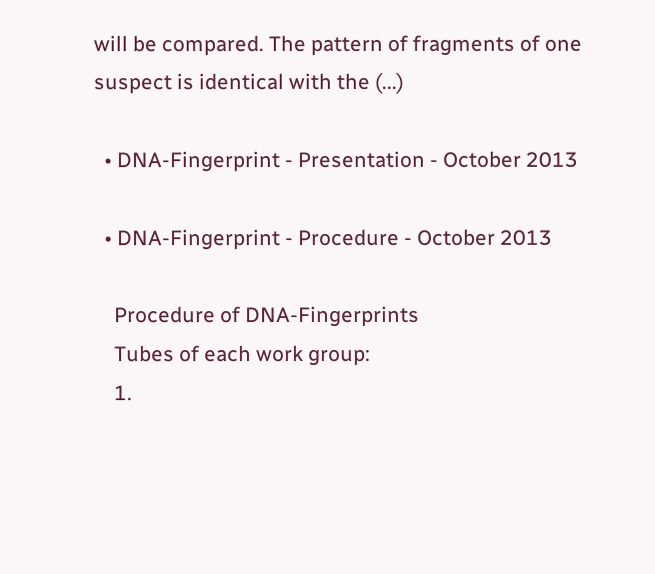will be compared. The pattern of fragments of one suspect is identical with the (...)

  • DNA-Fingerprint - Presentation - October 2013

  • DNA-Fingerprint - Procedure - October 2013

    Procedure of DNA-Fingerprints
    Tubes of each work group:
    1.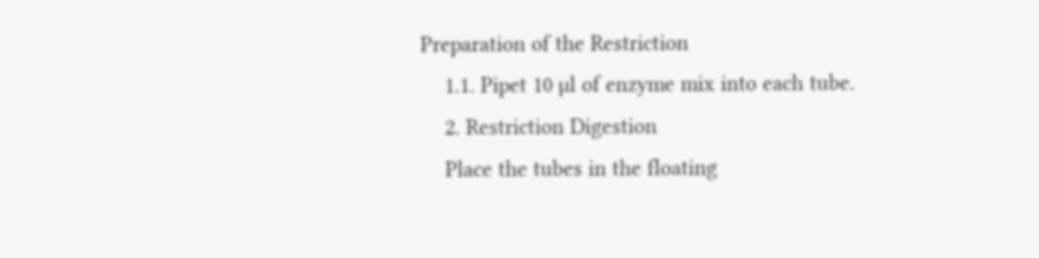Preparation of the Restriction
    1.1. Pipet 10 µl of enzyme mix into each tube.
    2. Restriction Digestion
    Place the tubes in the floating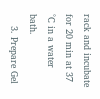rack and incubate for 20 min at 37 °C in a water bath.
    3. Prepare Gel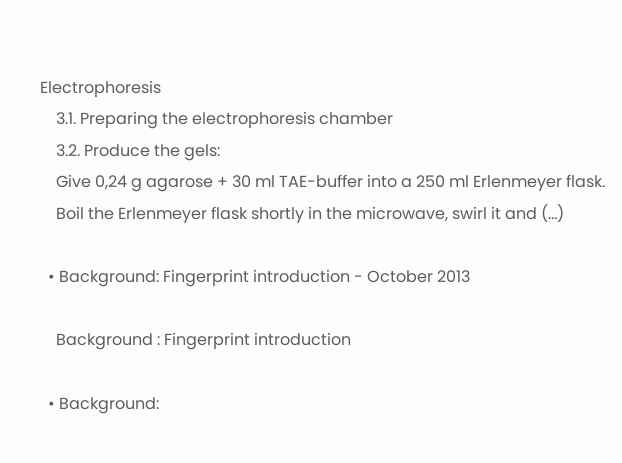Electrophoresis
    3.1. Preparing the electrophoresis chamber
    3.2. Produce the gels:
    Give 0,24 g agarose + 30 ml TAE-buffer into a 250 ml Erlenmeyer flask.
    Boil the Erlenmeyer flask shortly in the microwave, swirl it and (...)

  • Background: Fingerprint introduction - October 2013

    Background : Fingerprint introduction

  • Background: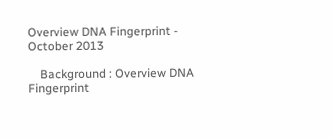Overview DNA Fingerprint - October 2013

    Background : Overview DNA Fingerprint